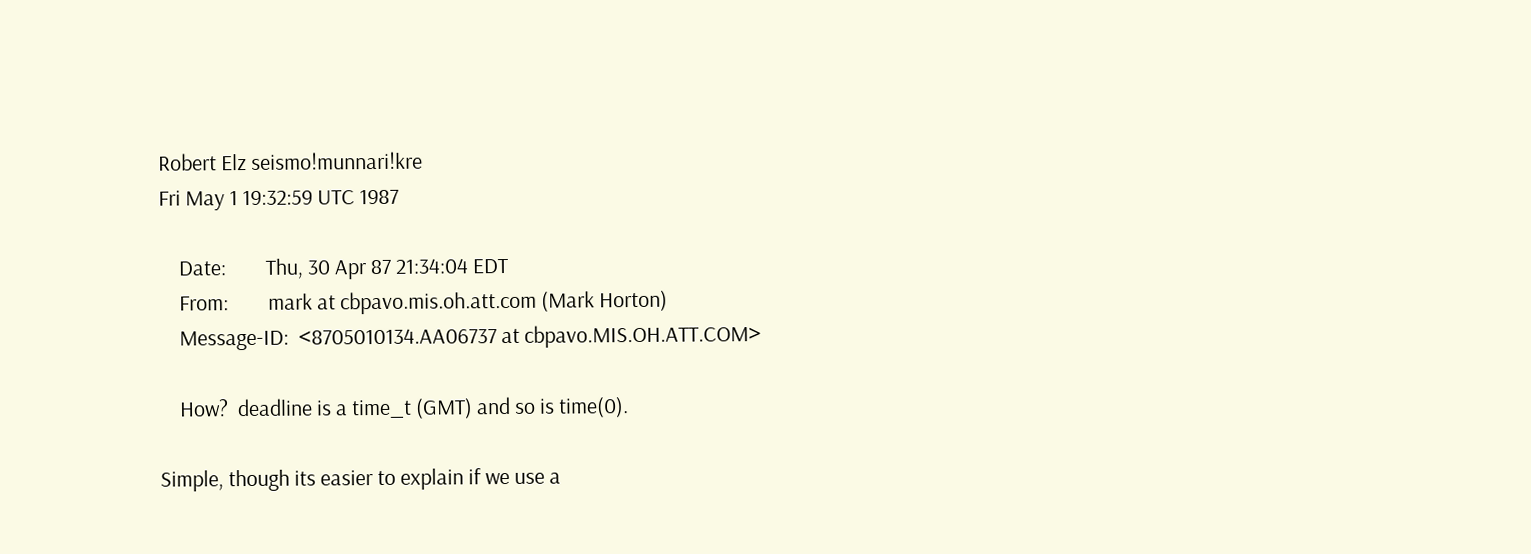Robert Elz seismo!munnari!kre
Fri May 1 19:32:59 UTC 1987

    Date:        Thu, 30 Apr 87 21:34:04 EDT
    From:        mark at cbpavo.mis.oh.att.com (Mark Horton)
    Message-ID:  <8705010134.AA06737 at cbpavo.MIS.OH.ATT.COM>

    How?  deadline is a time_t (GMT) and so is time(0).

Simple, though its easier to explain if we use a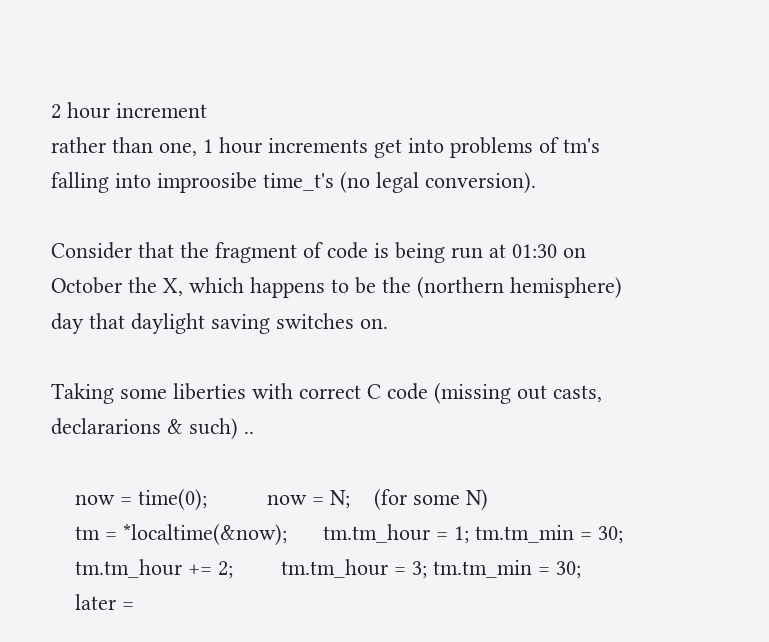2 hour increment
rather than one, 1 hour increments get into problems of tm's
falling into improosibe time_t's (no legal conversion).

Consider that the fragment of code is being run at 01:30 on
October the X, which happens to be the (northern hemisphere)
day that daylight saving switches on.

Taking some liberties with correct C code (missing out casts,
declararions & such) ..

    now = time(0);          now = N;    (for some N)
    tm = *localtime(&now);      tm.tm_hour = 1; tm.tm_min = 30;
    tm.tm_hour += 2;        tm.tm_hour = 3; tm.tm_min = 30;
    later =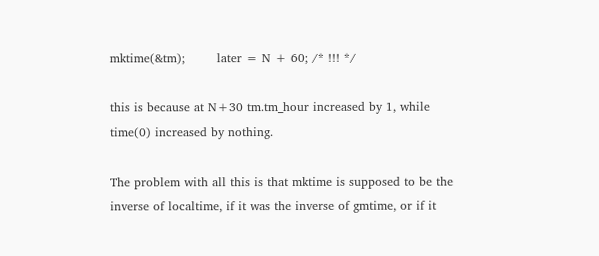mktime(&tm);        later = N + 60; /* !!! */

this is because at N+30 tm.tm_hour increased by 1, while
time(0) increased by nothing.

The problem with all this is that mktime is supposed to be the
inverse of localtime, if it was the inverse of gmtime, or if it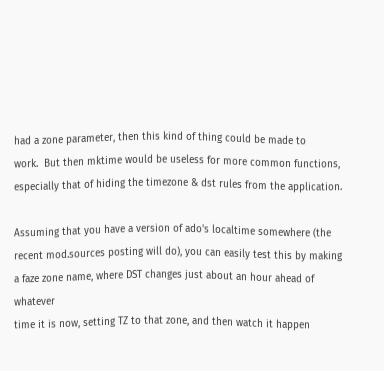had a zone parameter, then this kind of thing could be made to
work.  But then mktime would be useless for more common functions,
especially that of hiding the timezone & dst rules from the application.

Assuming that you have a version of ado's localtime somewhere (the
recent mod.sources posting will do), you can easily test this by making
a faze zone name, where DST changes just about an hour ahead of whatever
time it is now, setting TZ to that zone, and then watch it happen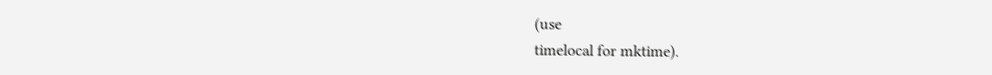(use
timelocal for mktime).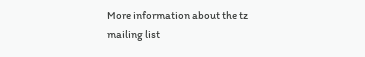More information about the tz mailing list